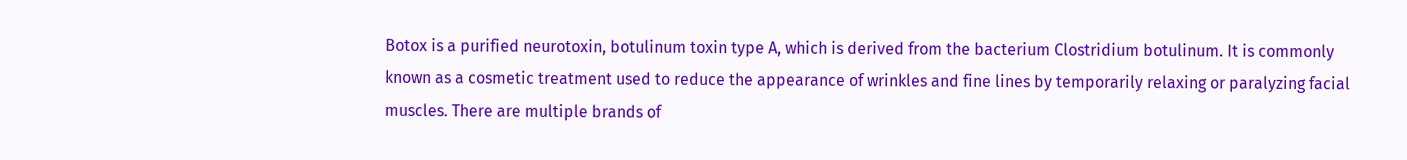Botox is a purified neurotoxin, botulinum toxin type A, which is derived from the bacterium Clostridium botulinum. It is commonly known as a cosmetic treatment used to reduce the appearance of wrinkles and fine lines by temporarily relaxing or paralyzing facial muscles. There are multiple brands of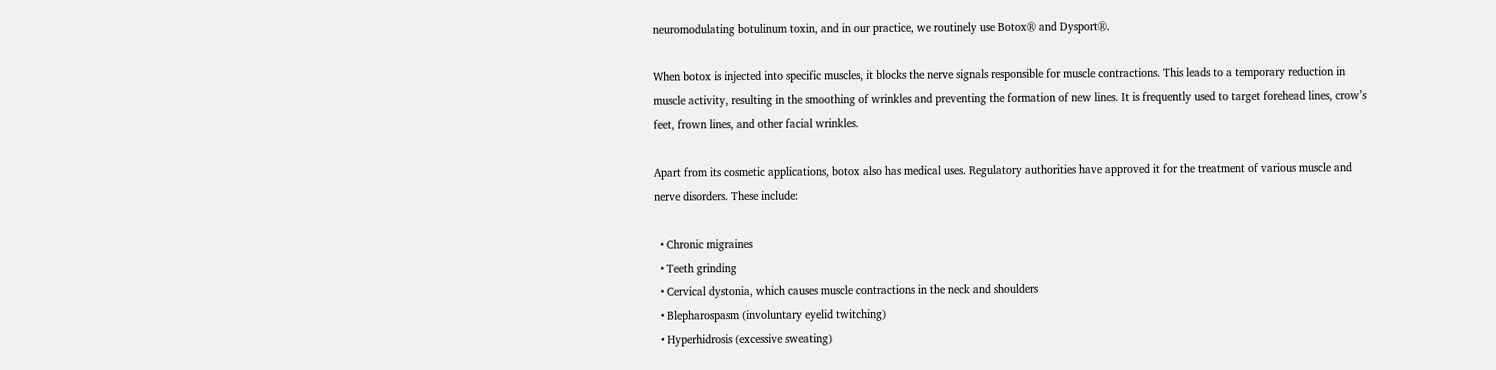neuromodulating botulinum toxin, and in our practice, we routinely use Botox® and Dysport®.

When botox is injected into specific muscles, it blocks the nerve signals responsible for muscle contractions. This leads to a temporary reduction in muscle activity, resulting in the smoothing of wrinkles and preventing the formation of new lines. It is frequently used to target forehead lines, crow’s feet, frown lines, and other facial wrinkles.

Apart from its cosmetic applications, botox also has medical uses. Regulatory authorities have approved it for the treatment of various muscle and nerve disorders. These include:

  • Chronic migraines
  • Teeth grinding
  • Cervical dystonia, which causes muscle contractions in the neck and shoulders
  • Blepharospasm (involuntary eyelid twitching)
  • Hyperhidrosis (excessive sweating)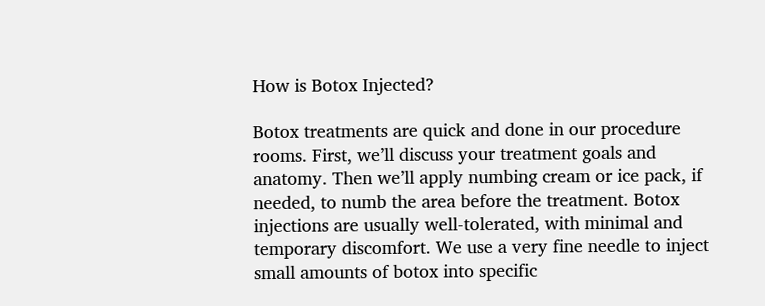How is Botox Injected?

Botox treatments are quick and done in our procedure rooms. First, we’ll discuss your treatment goals and anatomy. Then we’ll apply numbing cream or ice pack, if needed, to numb the area before the treatment. Botox injections are usually well-tolerated, with minimal and temporary discomfort. We use a very fine needle to inject small amounts of botox into specific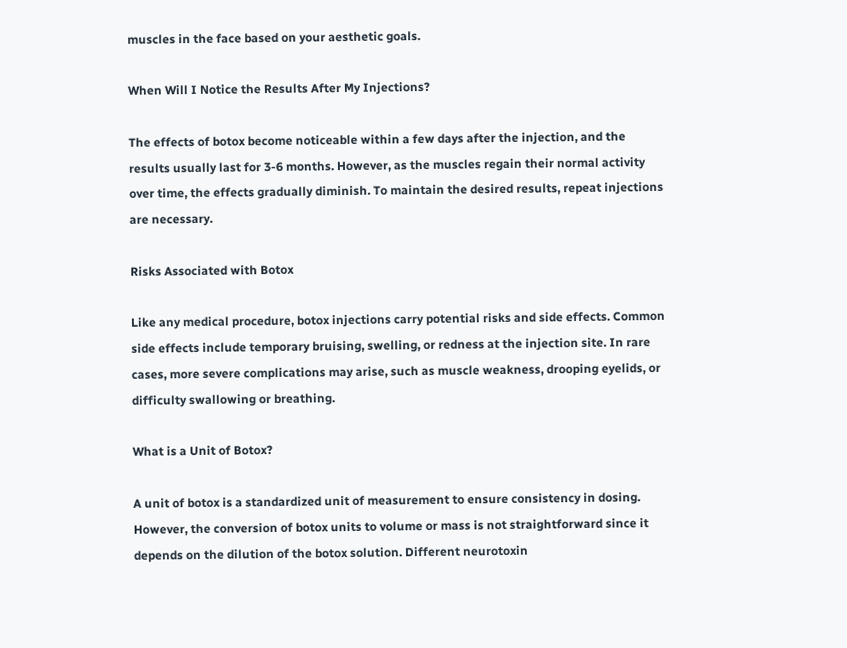muscles in the face based on your aesthetic goals.

When Will I Notice the Results After My Injections?

The effects of botox become noticeable within a few days after the injection, and the results usually last for 3-6 months. However, as the muscles regain their normal activity over time, the effects gradually diminish. To maintain the desired results, repeat injections are necessary.

Risks Associated with Botox

Like any medical procedure, botox injections carry potential risks and side effects. Common side effects include temporary bruising, swelling, or redness at the injection site. In rare cases, more severe complications may arise, such as muscle weakness, drooping eyelids, or difficulty swallowing or breathing.

What is a Unit of Botox?

A unit of botox is a standardized unit of measurement to ensure consistency in dosing. However, the conversion of botox units to volume or mass is not straightforward since it depends on the dilution of the botox solution. Different neurotoxin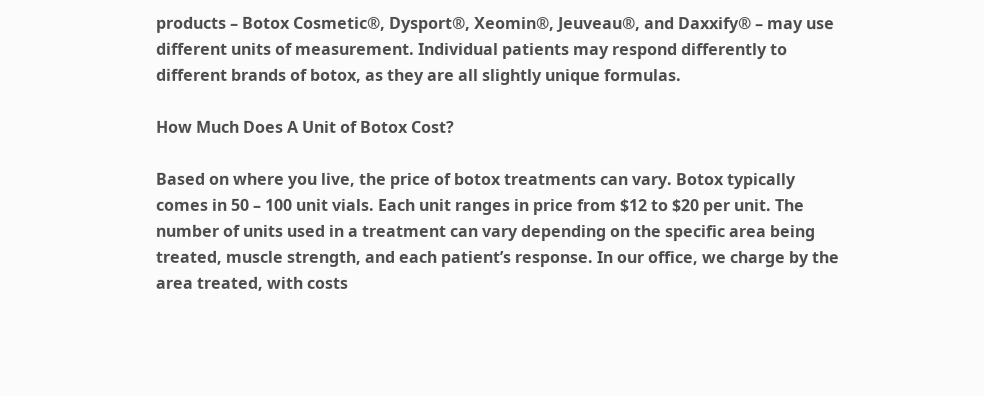products – Botox Cosmetic®, Dysport®, Xeomin®, Jeuveau®, and Daxxify® – may use different units of measurement. Individual patients may respond differently to different brands of botox, as they are all slightly unique formulas.

How Much Does A Unit of Botox Cost?

Based on where you live, the price of botox treatments can vary. Botox typically comes in 50 – 100 unit vials. Each unit ranges in price from $12 to $20 per unit. The number of units used in a treatment can vary depending on the specific area being treated, muscle strength, and each patient’s response. In our office, we charge by the area treated, with costs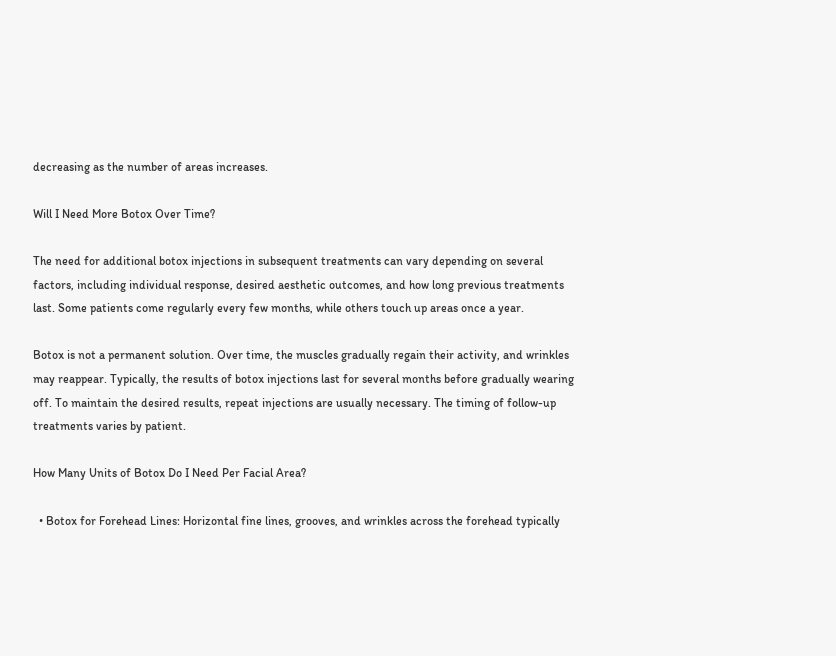decreasing as the number of areas increases.

Will I Need More Botox Over Time?

The need for additional botox injections in subsequent treatments can vary depending on several factors, including individual response, desired aesthetic outcomes, and how long previous treatments last. Some patients come regularly every few months, while others touch up areas once a year.

Botox is not a permanent solution. Over time, the muscles gradually regain their activity, and wrinkles may reappear. Typically, the results of botox injections last for several months before gradually wearing off. To maintain the desired results, repeat injections are usually necessary. The timing of follow-up treatments varies by patient.

How Many Units of Botox Do I Need Per Facial Area?

  • Botox for Forehead Lines: Horizontal fine lines, grooves, and wrinkles across the forehead typically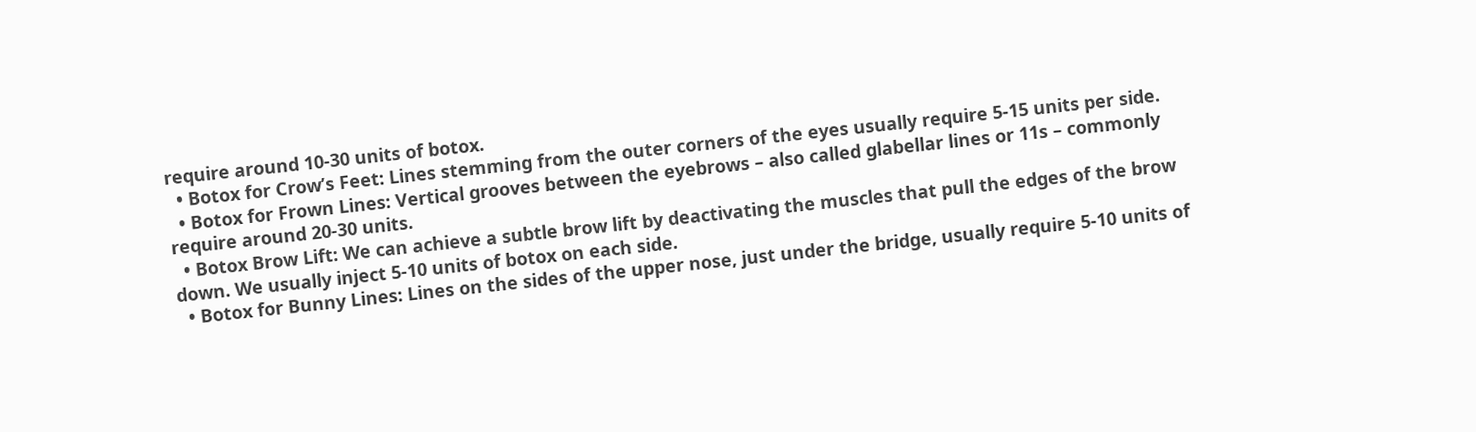require around 10-30 units of botox.
  • Botox for Crow’s Feet: Lines stemming from the outer corners of the eyes usually require 5-15 units per side.
  • Botox for Frown Lines: Vertical grooves between the eyebrows – also called glabellar lines or 11s – commonly require around 20-30 units.
  • Botox Brow Lift: We can achieve a subtle brow lift by deactivating the muscles that pull the edges of the brow down. We usually inject 5-10 units of botox on each side.
  • Botox for Bunny Lines: Lines on the sides of the upper nose, just under the bridge, usually require 5-10 units of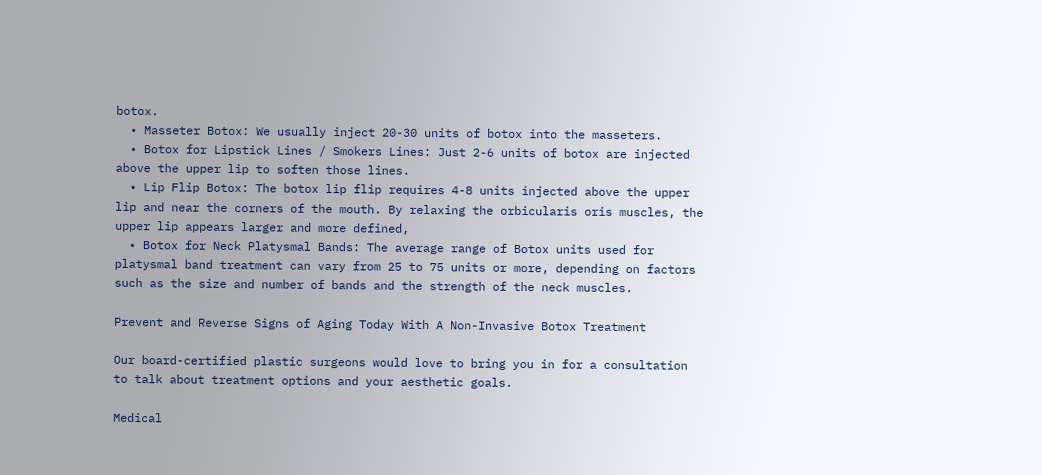botox.
  • Masseter Botox: We usually inject 20-30 units of botox into the masseters.
  • Botox for Lipstick Lines / Smokers Lines: Just 2-6 units of botox are injected above the upper lip to soften those lines.
  • Lip Flip Botox: The botox lip flip requires 4-8 units injected above the upper lip and near the corners of the mouth. By relaxing the orbicularis oris muscles, the upper lip appears larger and more defined,
  • Botox for Neck Platysmal Bands: The average range of Botox units used for platysmal band treatment can vary from 25 to 75 units or more, depending on factors such as the size and number of bands and the strength of the neck muscles.

Prevent and Reverse Signs of Aging Today With A Non-Invasive Botox Treatment

Our board-certified plastic surgeons would love to bring you in for a consultation to talk about treatment options and your aesthetic goals.

Medical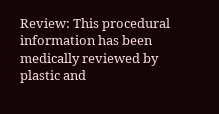Review: This procedural information has been medically reviewed by plastic and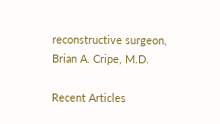reconstructive surgeon, Brian A. Cripe, M.D.

Recent Articles